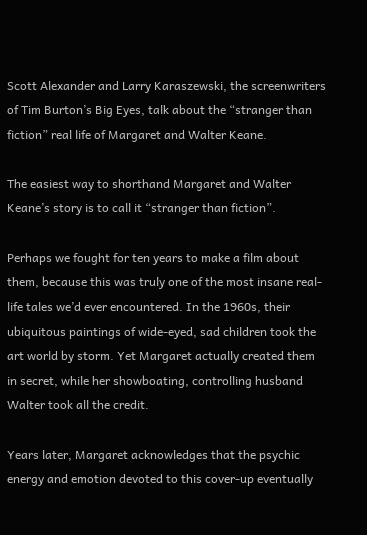Scott Alexander and Larry Karaszewski, the screenwriters of Tim Burton’s Big Eyes, talk about the “stranger than fiction” real life of Margaret and Walter Keane.

The easiest way to shorthand Margaret and Walter Keane’s story is to call it “stranger than fiction”.

Perhaps we fought for ten years to make a film about them, because this was truly one of the most insane real-life tales we’d ever encountered. In the 1960s, their ubiquitous paintings of wide-eyed, sad children took the art world by storm. Yet Margaret actually created them in secret, while her showboating, controlling husband Walter took all the credit.

Years later, Margaret acknowledges that the psychic energy and emotion devoted to this cover-up eventually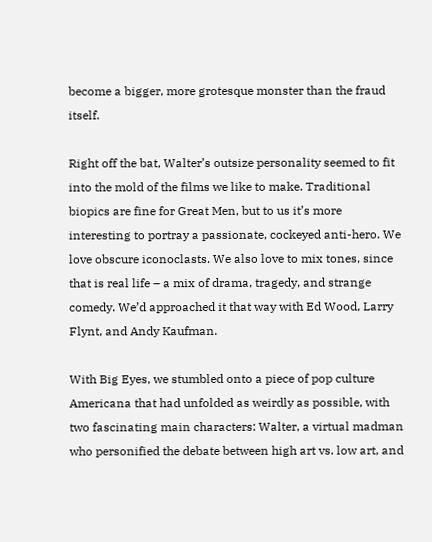become a bigger, more grotesque monster than the fraud itself.

Right off the bat, Walter’s outsize personality seemed to fit into the mold of the films we like to make. Traditional biopics are fine for Great Men, but to us it’s more interesting to portray a passionate, cockeyed anti-hero. We love obscure iconoclasts. We also love to mix tones, since that is real life – a mix of drama, tragedy, and strange comedy. We’d approached it that way with Ed Wood, Larry Flynt, and Andy Kaufman.

With Big Eyes, we stumbled onto a piece of pop culture Americana that had unfolded as weirdly as possible, with two fascinating main characters: Walter, a virtual madman who personified the debate between high art vs. low art, and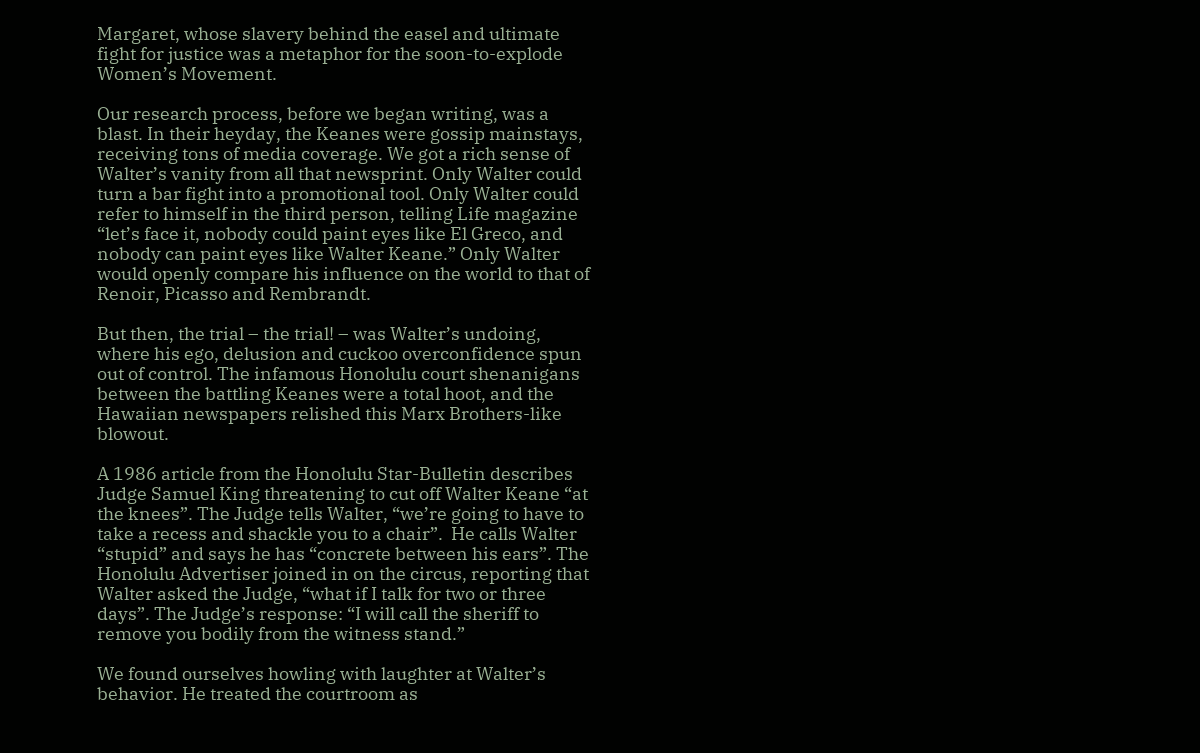Margaret, whose slavery behind the easel and ultimate fight for justice was a metaphor for the soon-to-explode Women’s Movement.

Our research process, before we began writing, was a blast. In their heyday, the Keanes were gossip mainstays, receiving tons of media coverage. We got a rich sense of Walter’s vanity from all that newsprint. Only Walter could turn a bar fight into a promotional tool. Only Walter could refer to himself in the third person, telling Life magazine “let’s face it, nobody could paint eyes like El Greco, and nobody can paint eyes like Walter Keane.” Only Walter would openly compare his influence on the world to that of Renoir, Picasso and Rembrandt.

But then, the trial – the trial! – was Walter’s undoing, where his ego, delusion and cuckoo overconfidence spun out of control. The infamous Honolulu court shenanigans between the battling Keanes were a total hoot, and the Hawaiian newspapers relished this Marx Brothers-like blowout.

A 1986 article from the Honolulu Star-Bulletin describes Judge Samuel King threatening to cut off Walter Keane “at the knees”. The Judge tells Walter, “we’re going to have to take a recess and shackle you to a chair”.  He calls Walter “stupid” and says he has “concrete between his ears”. The Honolulu Advertiser joined in on the circus, reporting that Walter asked the Judge, “what if I talk for two or three days”. The Judge’s response: “I will call the sheriff to remove you bodily from the witness stand.”

We found ourselves howling with laughter at Walter’s behavior. He treated the courtroom as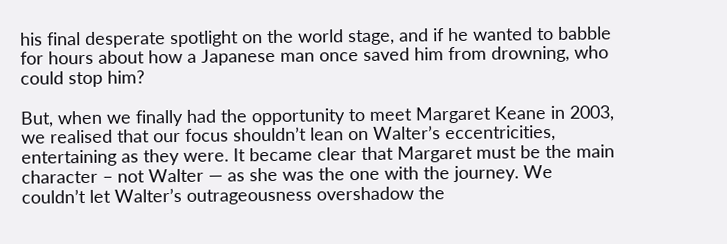his final desperate spotlight on the world stage, and if he wanted to babble for hours about how a Japanese man once saved him from drowning, who could stop him?

But, when we finally had the opportunity to meet Margaret Keane in 2003, we realised that our focus shouldn’t lean on Walter’s eccentricities, entertaining as they were. It became clear that Margaret must be the main character – not Walter — as she was the one with the journey. We couldn’t let Walter’s outrageousness overshadow the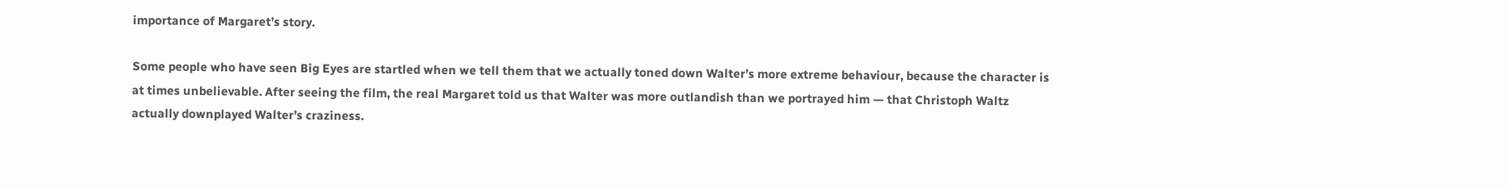importance of Margaret’s story.

Some people who have seen Big Eyes are startled when we tell them that we actually toned down Walter’s more extreme behaviour, because the character is at times unbelievable. After seeing the film, the real Margaret told us that Walter was more outlandish than we portrayed him — that Christoph Waltz actually downplayed Walter’s craziness.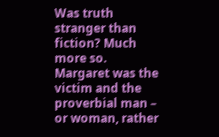Was truth stranger than fiction? Much more so. Margaret was the victim and the proverbial man – or woman, rather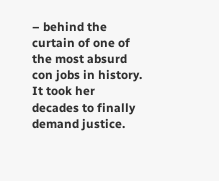– behind the curtain of one of the most absurd con jobs in history. It took her decades to finally demand justice.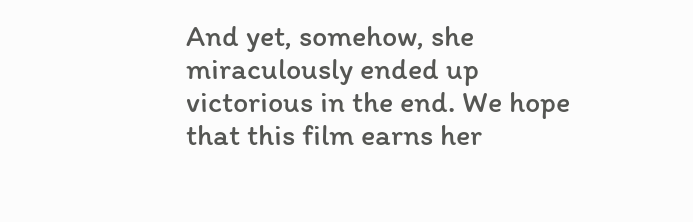And yet, somehow, she miraculously ended up victorious in the end. We hope that this film earns her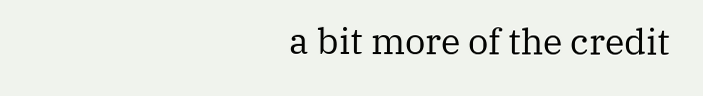a bit more of the credit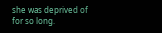she was deprived of for so long.